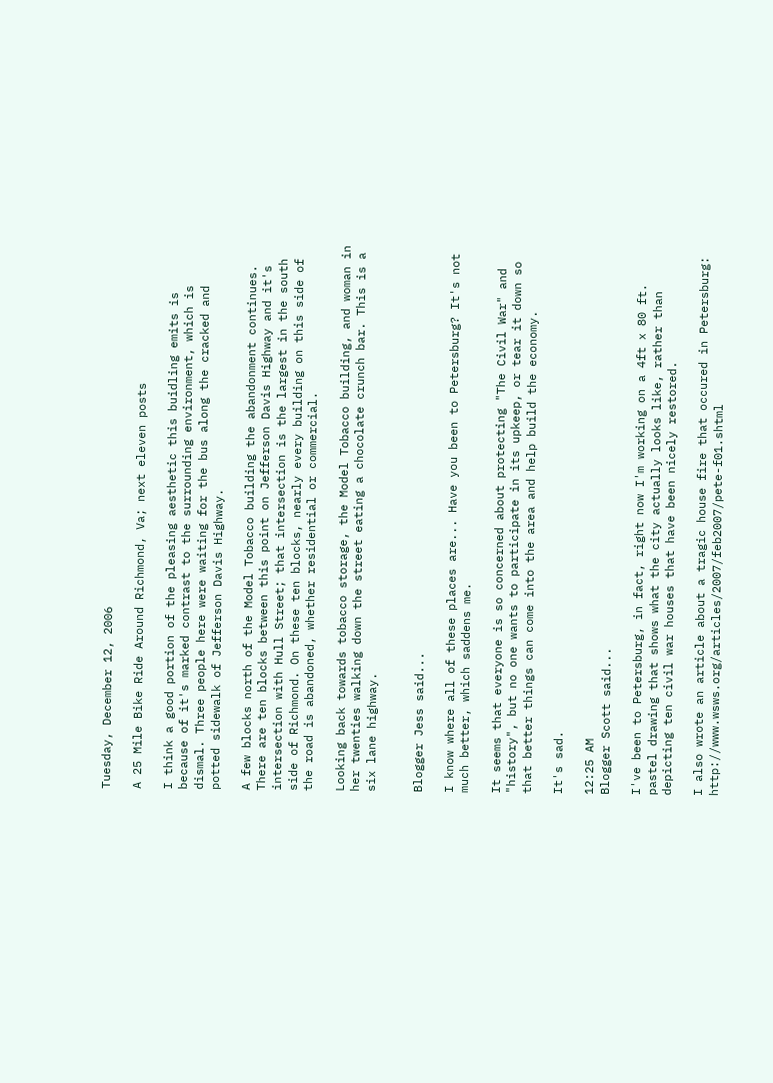Tuesday, December 12, 2006

A 25 Mile Bike Ride Around Richmond, Va; next eleven posts

I think a good portion of the pleasing aesthetic this buidling emits is because of it's marked contrast to the surrounding environment, which is dismal. Three people here were waiting for the bus along the cracked and potted sidewalk of Jefferson Davis Highway.

A few blocks north of the Model Tobacco building the abandonment continues. There are ten blocks between this point on Jefferson Davis Highway and it's intersection with Hull Street; that intersection is the largest in the south side of Richmond. On these ten blocks, nearly every building on this side of the road is abandoned, whether residential or commercial.

Looking back towards tobacco storage, the Model Tobacco building, and woman in her twenties walking down the street eating a chocolate crunch bar. This is a six lane highway.


Blogger Jess said...

I know where all of these places are... Have you been to Petersburg? It's not much better, which saddens me.

It seems that everyone is so concerned about protecting "The Civil War" and "history", but no one wants to participate in its upkeep, or tear it down so that better things can come into the area and help build the economy.

It's sad.

12:25 AM
Blogger Scott said...

I've been to Petersburg, in fact, right now I'm working on a 4ft x 80 ft. pastel drawing that shows what the city actually looks like, rather than depicting ten civil war houses that have been nicely restored.

I also wrote an article about a tragic house fire that occured in Petersburg: http://www.wsws.org/articles/2007/feb2007/pete-f01.shtml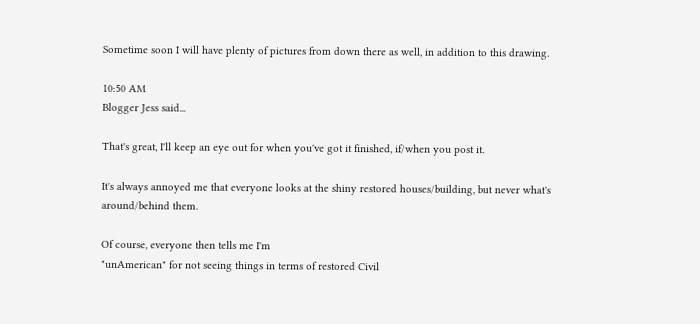Sometime soon I will have plenty of pictures from down there as well, in addition to this drawing.

10:50 AM
Blogger Jess said...

That's great, I'll keep an eye out for when you've got it finished, if/when you post it.

It's always annoyed me that everyone looks at the shiny restored houses/building, but never what's around/behind them.

Of course, everyone then tells me I'm
"unAmerican" for not seeing things in terms of restored Civil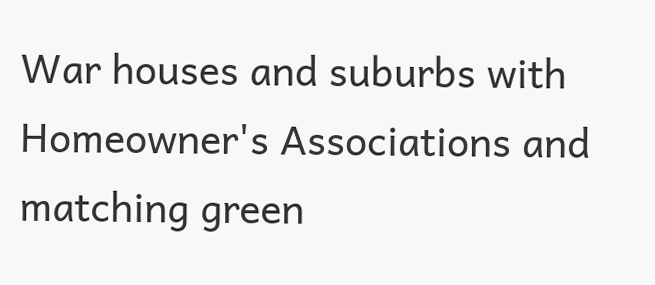War houses and suburbs with Homeowner's Associations and matching green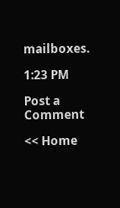mailboxes.

1:23 PM

Post a Comment

<< Home